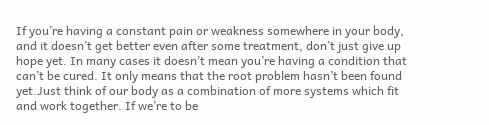If you’re having a constant pain or weakness somewhere in your body, and it doesn’t get better even after some treatment, don’t just give up hope yet. In many cases it doesn’t mean you’re having a condition that can’t be cured. It only means that the root problem hasn’t been found yet.Just think of our body as a combination of more systems which fit and work together. If we’re to be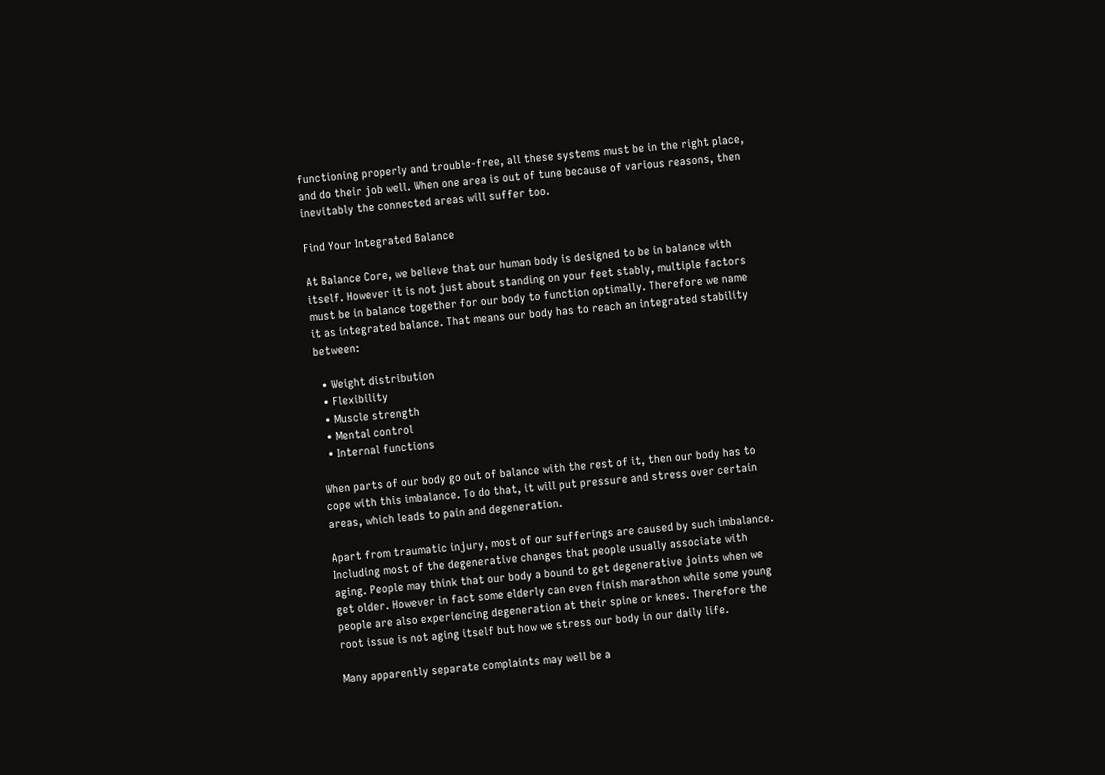functioning properly and trouble-free, all these systems must be in the right place, and do their job well. When one area is out of tune because of various reasons, then inevitably the connected areas will suffer too.

Find Your Integrated Balance

At Balance Core, we believe that our human body is designed to be in balance with itself. However it is not just about standing on your feet stably, multiple factors must be in balance together for our body to function optimally. Therefore we name it as integrated balance. That means our body has to reach an integrated stability between:

  • Weight distribution
  • Flexibility
  • Muscle strength
  • Mental control
  • Internal functions

When parts of our body go out of balance with the rest of it, then our body has to cope with this imbalance. To do that, it will put pressure and stress over certain areas, which leads to pain and degeneration.

Apart from traumatic injury, most of our sufferings are caused by such imbalance. Including most of the degenerative changes that people usually associate with aging. People may think that our body a bound to get degenerative joints when we get older. However in fact some elderly can even finish marathon while some young people are also experiencing degeneration at their spine or knees. Therefore the root issue is not aging itself but how we stress our body in our daily life.

Many apparently separate complaints may well be a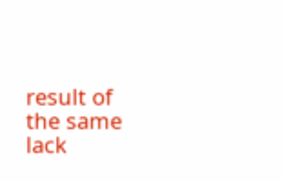result of the same lack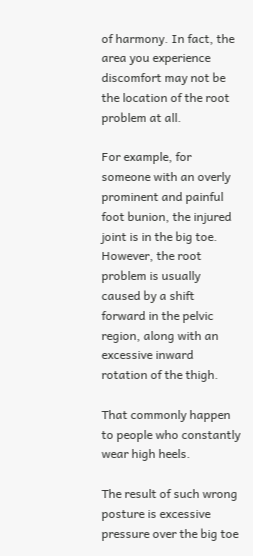of harmony. In fact, the area you experience discomfort may not be the location of the root problem at all.

For example, for someone with an overly prominent and painful foot bunion, the injured joint is in the big toe. However, the root problem is usually caused by a shift forward in the pelvic region, along with an excessive inward rotation of the thigh.

That commonly happen to people who constantly wear high heels.

The result of such wrong posture is excessive pressure over the big toe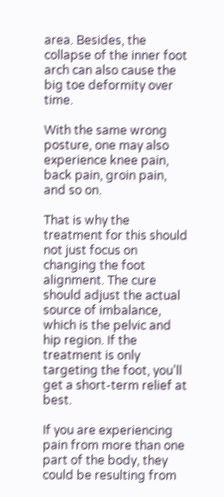area. Besides, the collapse of the inner foot arch can also cause the big toe deformity over time.

With the same wrong posture, one may also experience knee pain, back pain, groin pain, and so on.

That is why the treatment for this should not just focus on changing the foot alignment. The cure should adjust the actual source of imbalance, which is the pelvic and hip region. If the treatment is only targeting the foot, you’ll get a short-term relief at best.

If you are experiencing pain from more than one part of the body, they could be resulting from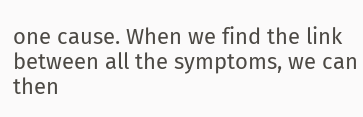one cause. When we find the link between all the symptoms, we can then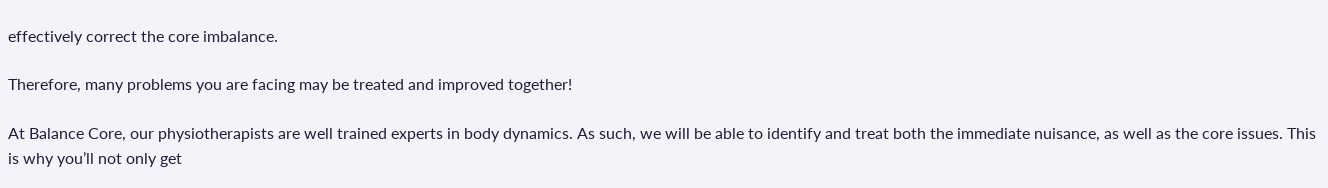effectively correct the core imbalance.

Therefore, many problems you are facing may be treated and improved together!

At Balance Core, our physiotherapists are well trained experts in body dynamics. As such, we will be able to identify and treat both the immediate nuisance, as well as the core issues. This is why you’ll not only get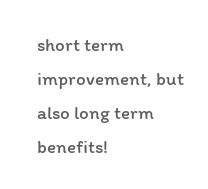short term improvement, but also long term benefits!